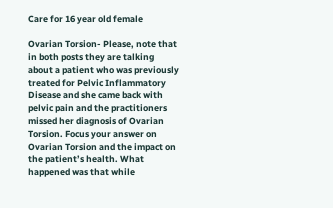Care for 16 year old female

Ovarian Torsion- Please, note that in both posts they are talking about a patient who was previously treated for Pelvic Inflammatory Disease and she came back with pelvic pain and the practitioners missed her diagnosis of Ovarian Torsion. Focus your answer on Ovarian Torsion and the impact on the patient’s health. What happened was that while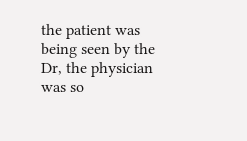the patient was being seen by the Dr, the physician was so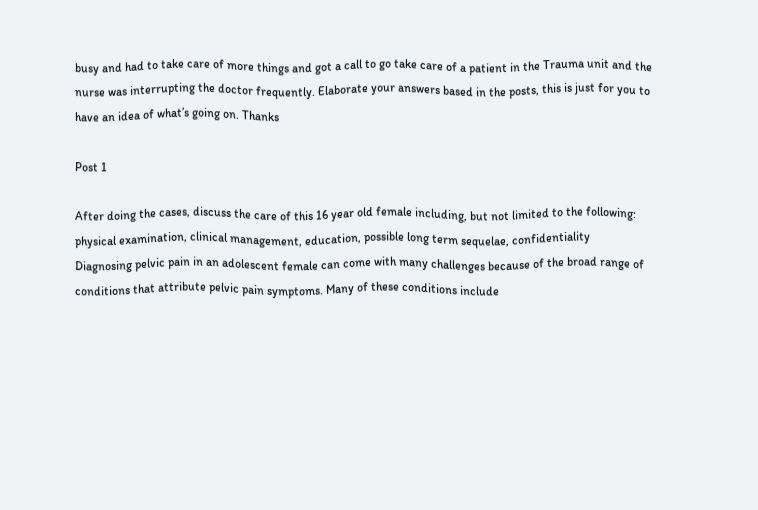busy and had to take care of more things and got a call to go take care of a patient in the Trauma unit and the nurse was interrupting the doctor frequently. Elaborate your answers based in the posts, this is just for you to have an idea of what’s going on. Thanks

Post 1

After doing the cases, discuss the care of this 16 year old female including, but not limited to the following: physical examination, clinical management, education, possible long term sequelae, confidentiality
Diagnosing pelvic pain in an adolescent female can come with many challenges because of the broad range of conditions that attribute pelvic pain symptoms. Many of these conditions include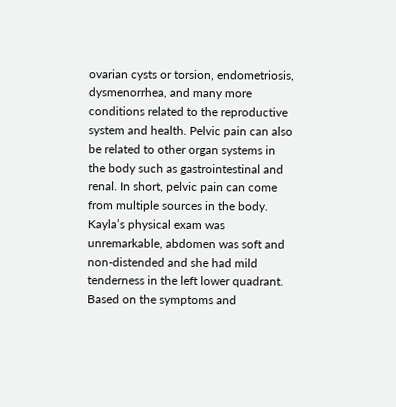ovarian cysts or torsion, endometriosis, dysmenorrhea, and many more conditions related to the reproductive system and health. Pelvic pain can also be related to other organ systems in the body such as gastrointestinal and renal. In short, pelvic pain can come from multiple sources in the body. Kayla’s physical exam was unremarkable, abdomen was soft and non-distended and she had mild tenderness in the left lower quadrant. Based on the symptoms and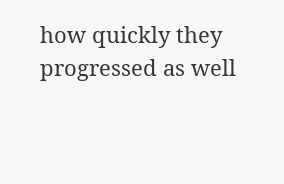how quickly they progressed as well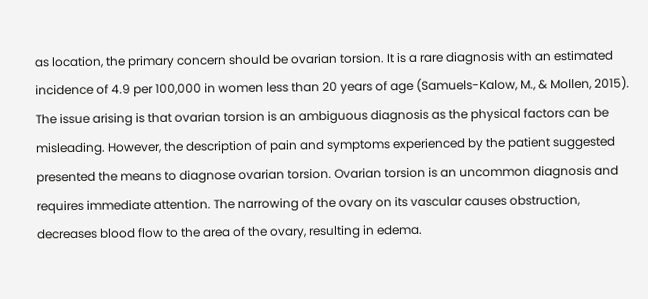as location, the primary concern should be ovarian torsion. It is a rare diagnosis with an estimated incidence of 4.9 per 100,000 in women less than 20 years of age (Samuels-Kalow, M., & Mollen, 2015). The issue arising is that ovarian torsion is an ambiguous diagnosis as the physical factors can be misleading. However, the description of pain and symptoms experienced by the patient suggested presented the means to diagnose ovarian torsion. Ovarian torsion is an uncommon diagnosis and requires immediate attention. The narrowing of the ovary on its vascular causes obstruction, decreases blood flow to the area of the ovary, resulting in edema.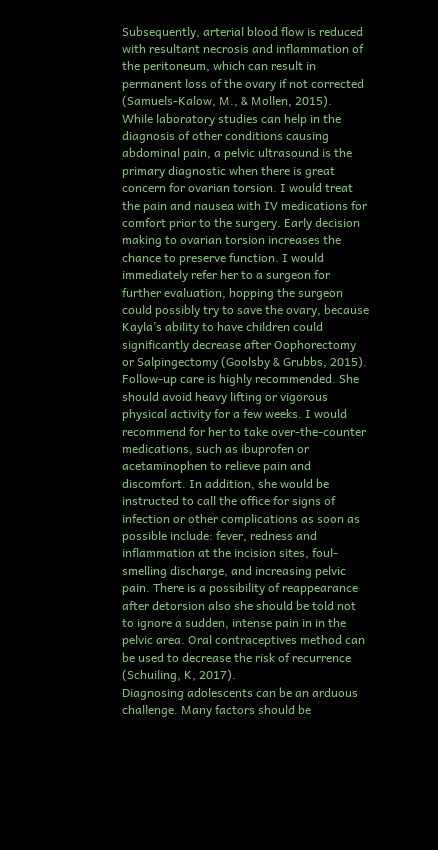Subsequently, arterial blood flow is reduced with resultant necrosis and inflammation of the peritoneum, which can result in permanent loss of the ovary if not corrected (Samuels-Kalow, M., & Mollen, 2015).
While laboratory studies can help in the diagnosis of other conditions causing abdominal pain, a pelvic ultrasound is the primary diagnostic when there is great concern for ovarian torsion. I would treat the pain and nausea with IV medications for comfort prior to the surgery. Early decision making to ovarian torsion increases the chance to preserve function. I would immediately refer her to a surgeon for further evaluation, hopping the surgeon could possibly try to save the ovary, because Kayla’s ability to have children could significantly decrease after Oophorectomy or Salpingectomy (Goolsby & Grubbs, 2015).
Follow-up care is highly recommended. She should avoid heavy lifting or vigorous physical activity for a few weeks. I would recommend for her to take over-the-counter medications, such as ibuprofen or acetaminophen to relieve pain and discomfort. In addition, she would be instructed to call the office for signs of infection or other complications as soon as possible include: fever, redness and inflammation at the incision sites, foul-smelling discharge, and increasing pelvic pain. There is a possibility of reappearance after detorsion also she should be told not to ignore a sudden, intense pain in in the pelvic area. Oral contraceptives method can be used to decrease the risk of recurrence (Schuiling, K, 2017).
Diagnosing adolescents can be an arduous challenge. Many factors should be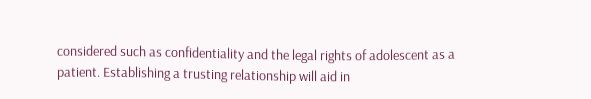considered such as confidentiality and the legal rights of adolescent as a patient. Establishing a trusting relationship will aid in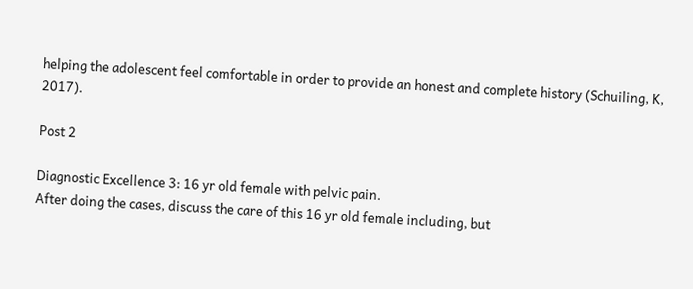helping the adolescent feel comfortable in order to provide an honest and complete history (Schuiling, K, 2017).

Post 2

Diagnostic Excellence 3: 16 yr old female with pelvic pain.
After doing the cases, discuss the care of this 16 yr old female including, but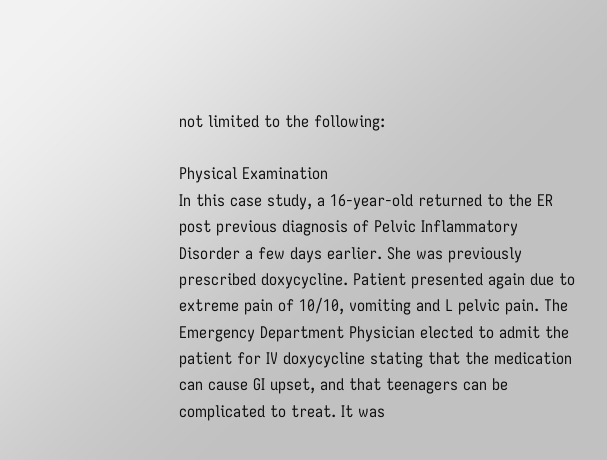not limited to the following:

Physical Examination
In this case study, a 16-year-old returned to the ER post previous diagnosis of Pelvic Inflammatory Disorder a few days earlier. She was previously prescribed doxycycline. Patient presented again due to extreme pain of 10/10, vomiting and L pelvic pain. The Emergency Department Physician elected to admit the patient for IV doxycycline stating that the medication can cause GI upset, and that teenagers can be complicated to treat. It was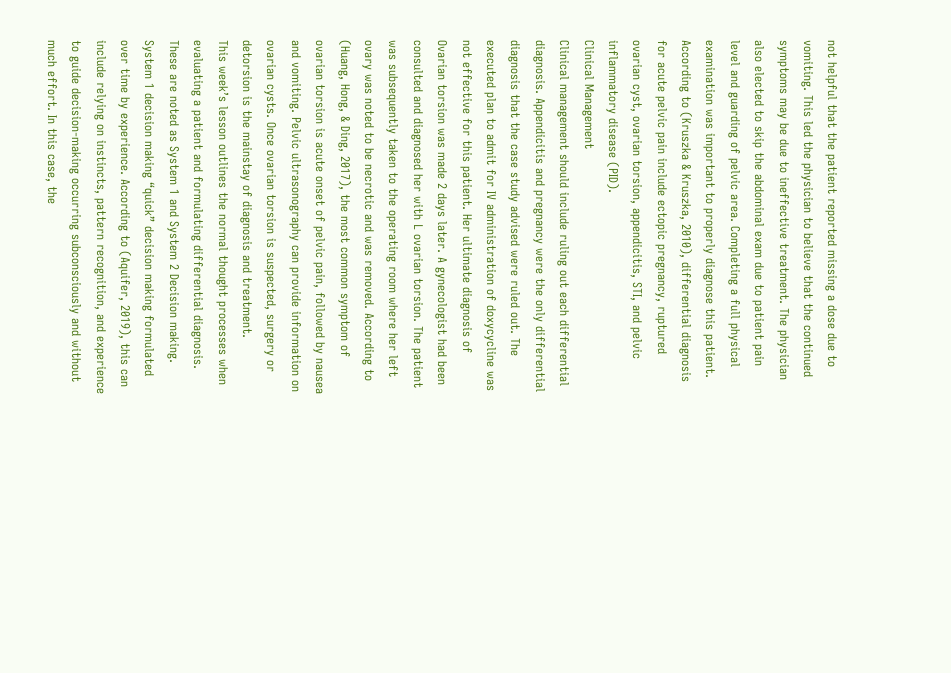not helpful that the patient reported missing a dose due to vomiting. This led the physician to believe that the continued symptoms may be due to ineffective treatment. The physician also elected to skip the abdominal exam due to patient pain level and guarding of pelvic area. Completing a full physical examination was important to properly diagnose this patient. According to (Kruszka & Kruszka, 2010), differential diagnosis for acute pelvic pain include ectopic pregnancy, ruptured ovarian cyst, ovarian torsion, appendicitis, STI, and pelvic inflammatory disease (PID).
Clinical Management
Clinical management should include ruling out each differential diagnosis. Appendicitis and pregnancy were the only differential diagnosis that the case study advised were ruled out. The executed plan to admit for IV administration of doxycycline was not effective for this patient. Her ultimate diagnosis of Ovarian torsion was made 2 days later. A gynecologist had been consulted and diagnosed her with L ovarian torsion. The patient was subsequently taken to the operating room where her left ovary was noted to be necrotic and was removed. According to (Huang, Hong, & Ding, 2017), the most common symptom of ovarian torsion is acute onset of pelvic pain, followed by nausea and vomiting. Pelvic ultrasonography can provide information on ovarian cysts. Once ovarian torsion is suspected, surgery or detorsion is the mainstay of diagnosis and treatment.
This week’s lesson outlines the normal thought processes when evaluating a patient and formulating differential diagnosis. These are noted as System 1 and System 2 Decision making. System 1 decision making “quick” decision making formulated over time by experience. According to (Aquifer, 2019), this can include relying on instincts, pattern recognition, and experience to guide decision-making occurring subconsciously and without much effort. In this case, the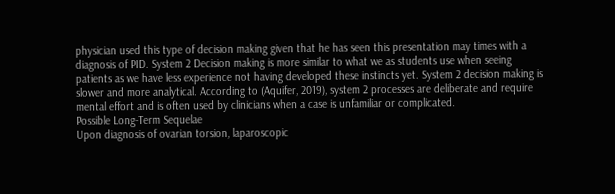physician used this type of decision making given that he has seen this presentation may times with a diagnosis of PID. System 2 Decision making is more similar to what we as students use when seeing patients as we have less experience not having developed these instincts yet. System 2 decision making is slower and more analytical. According to (Aquifer, 2019), system 2 processes are deliberate and require mental effort and is often used by clinicians when a case is unfamiliar or complicated.
Possible Long-Term Sequelae
Upon diagnosis of ovarian torsion, laparoscopic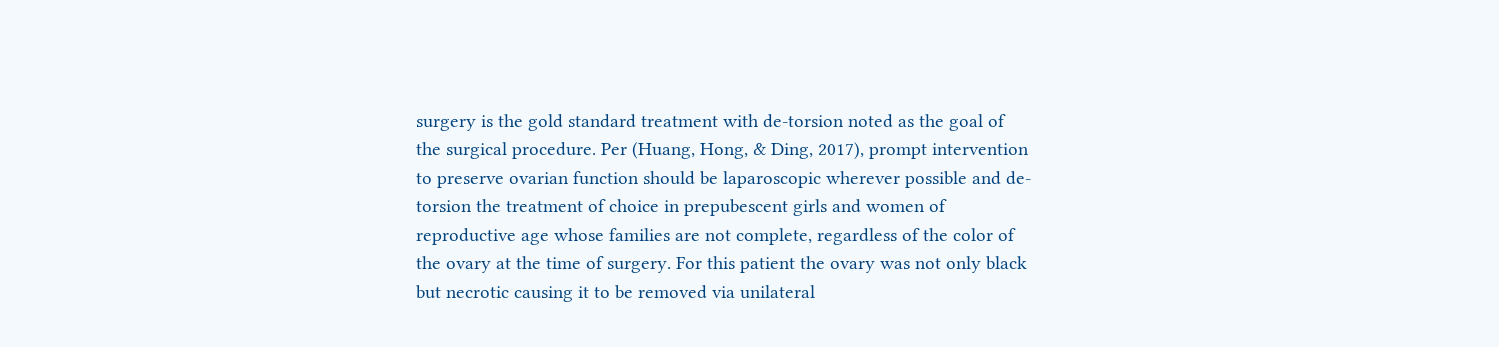surgery is the gold standard treatment with de-torsion noted as the goal of the surgical procedure. Per (Huang, Hong, & Ding, 2017), prompt intervention to preserve ovarian function should be laparoscopic wherever possible and de-torsion the treatment of choice in prepubescent girls and women of reproductive age whose families are not complete, regardless of the color of the ovary at the time of surgery. For this patient the ovary was not only black but necrotic causing it to be removed via unilateral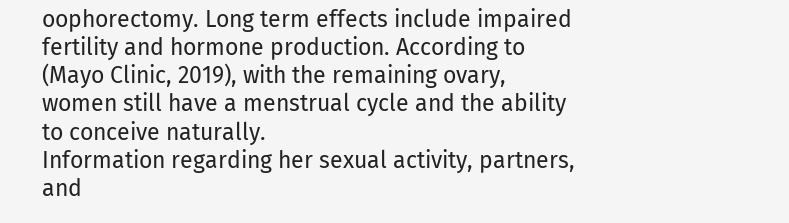oophorectomy. Long term effects include impaired fertility and hormone production. According to (Mayo Clinic, 2019), with the remaining ovary, women still have a menstrual cycle and the ability to conceive naturally.
Information regarding her sexual activity, partners, and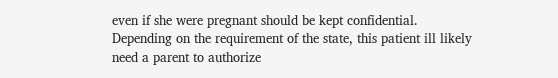even if she were pregnant should be kept confidential. Depending on the requirement of the state, this patient ill likely need a parent to authorize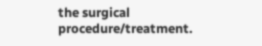the surgical procedure/treatment.